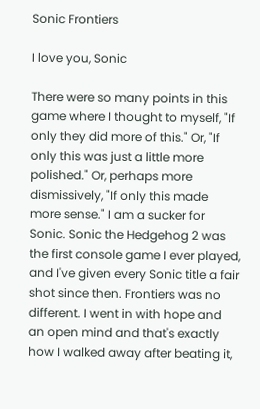Sonic Frontiers

I love you, Sonic

There were so many points in this game where I thought to myself, "If only they did more of this." Or, "If only this was just a little more polished." Or, perhaps more dismissively, "If only this made more sense." I am a sucker for Sonic. Sonic the Hedgehog 2 was the first console game I ever played, and I've given every Sonic title a fair shot since then. Frontiers was no different. I went in with hope and an open mind and that's exactly how I walked away after beating it,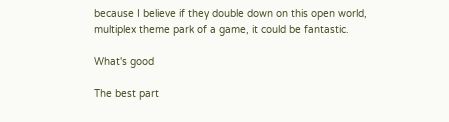because I believe if they double down on this open world, multiplex theme park of a game, it could be fantastic.

What's good

The best part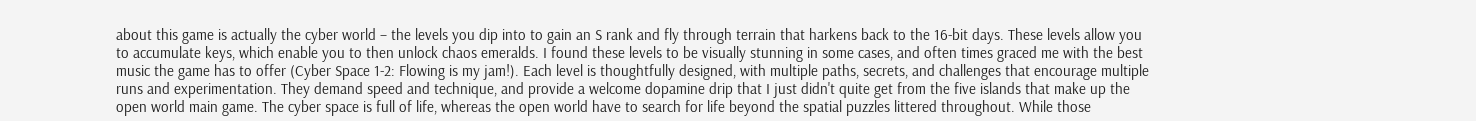about this game is actually the cyber world – the levels you dip into to gain an S rank and fly through terrain that harkens back to the 16-bit days. These levels allow you to accumulate keys, which enable you to then unlock chaos emeralds. I found these levels to be visually stunning in some cases, and often times graced me with the best music the game has to offer (Cyber Space 1-2: Flowing is my jam!). Each level is thoughtfully designed, with multiple paths, secrets, and challenges that encourage multiple runs and experimentation. They demand speed and technique, and provide a welcome dopamine drip that I just didn't quite get from the five islands that make up the open world main game. The cyber space is full of life, whereas the open world have to search for life beyond the spatial puzzles littered throughout. While those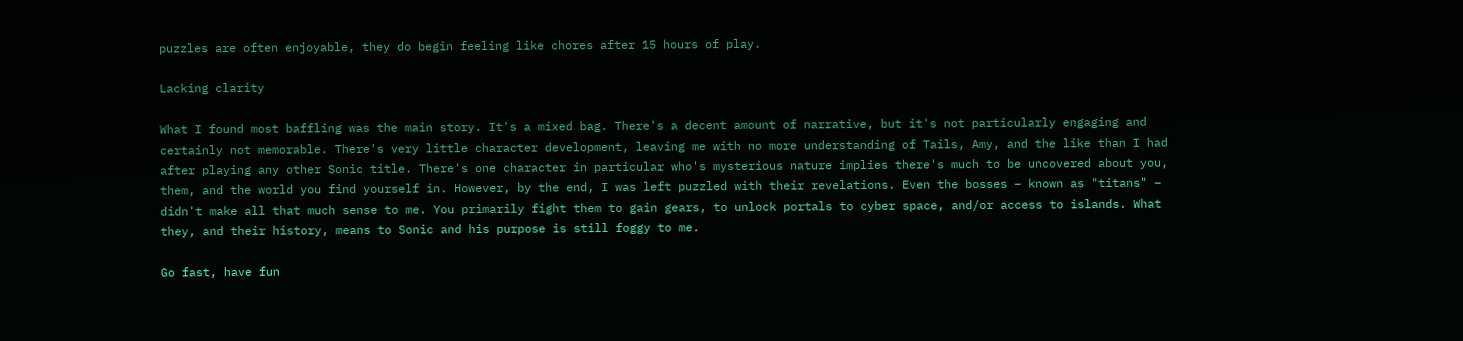puzzles are often enjoyable, they do begin feeling like chores after 15 hours of play.

Lacking clarity

What I found most baffling was the main story. It's a mixed bag. There's a decent amount of narrative, but it's not particularly engaging and certainly not memorable. There's very little character development, leaving me with no more understanding of Tails, Amy, and the like than I had after playing any other Sonic title. There's one character in particular who's mysterious nature implies there's much to be uncovered about you, them, and the world you find yourself in. However, by the end, I was left puzzled with their revelations. Even the bosses – known as "titans" – didn't make all that much sense to me. You primarily fight them to gain gears, to unlock portals to cyber space, and/or access to islands. What they, and their history, means to Sonic and his purpose is still foggy to me.

Go fast, have fun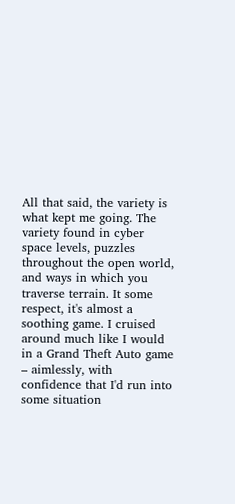All that said, the variety is what kept me going. The variety found in cyber space levels, puzzles throughout the open world, and ways in which you traverse terrain. It some respect, it's almost a soothing game. I cruised around much like I would in a Grand Theft Auto game – aimlessly, with confidence that I'd run into some situation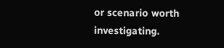or scenario worth investigating.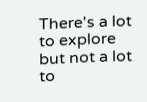There's a lot to explore but not a lot to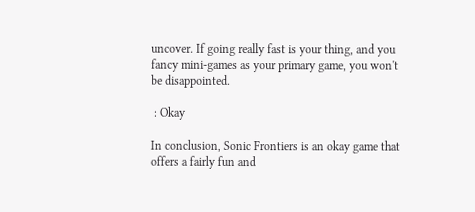uncover. If going really fast is your thing, and you fancy mini-games as your primary game, you won't be disappointed.

 : Okay

In conclusion, Sonic Frontiers is an okay game that offers a fairly fun and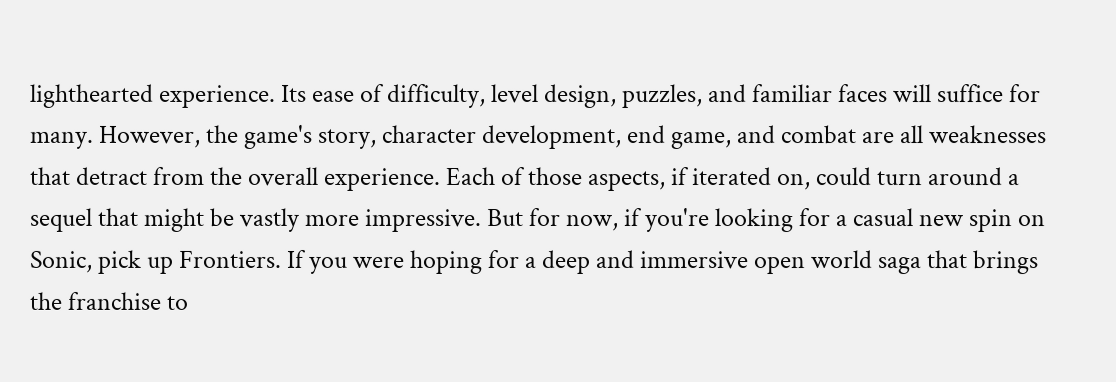lighthearted experience. Its ease of difficulty, level design, puzzles, and familiar faces will suffice for many. However, the game's story, character development, end game, and combat are all weaknesses that detract from the overall experience. Each of those aspects, if iterated on, could turn around a sequel that might be vastly more impressive. But for now, if you're looking for a casual new spin on Sonic, pick up Frontiers. If you were hoping for a deep and immersive open world saga that brings the franchise to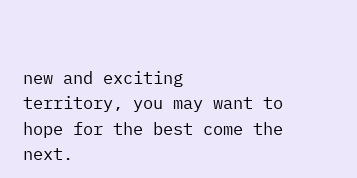new and exciting territory, you may want to hope for the best come the next.